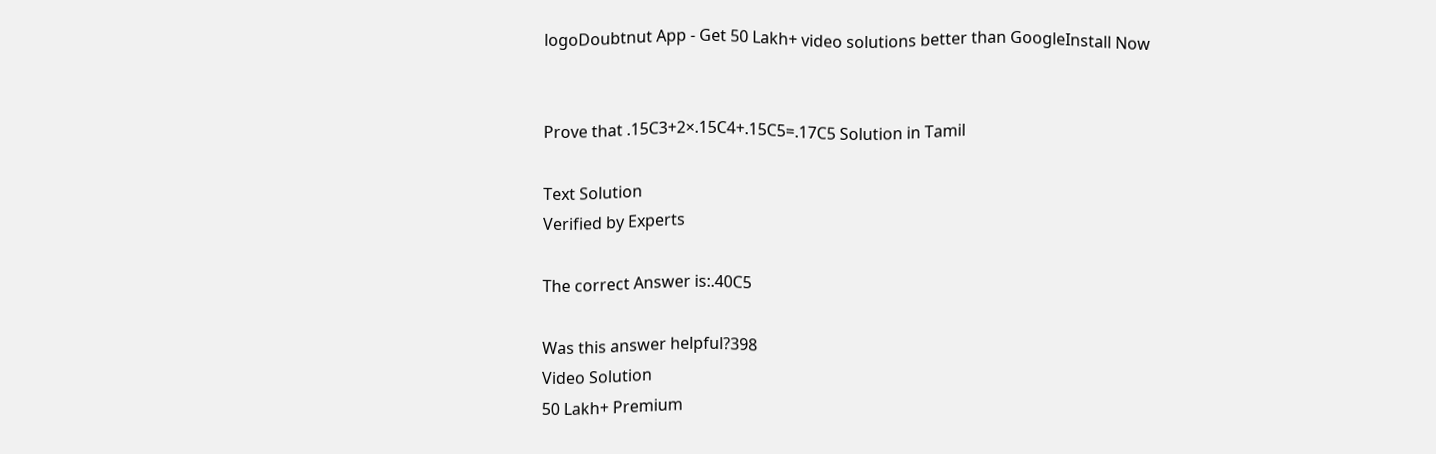logoDoubtnut App - Get 50 Lakh+ video solutions better than GoogleInstall Now


Prove that .15C3+2×.15C4+.15C5=.17C5 Solution in Tamil

Text Solution
Verified by Experts

The correct Answer is:.40C5

Was this answer helpful?398
Video Solution
50 Lakh+ Premium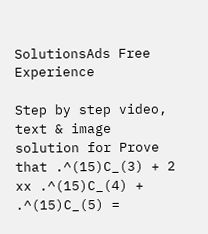SolutionsAds Free Experience

Step by step video, text & image solution for Prove that .^(15)C_(3) + 2 xx .^(15)C_(4) + .^(15)C_(5) =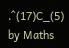.^(17)C_(5) by Maths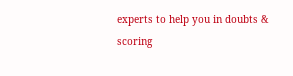experts to help you in doubts & scoring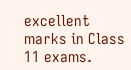excellent marks in Class 11 exams.